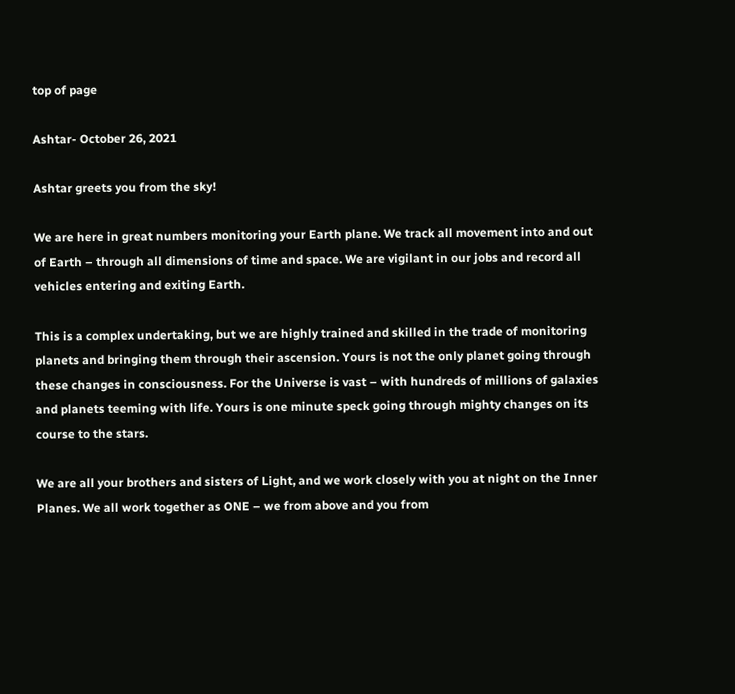top of page

Ashtar- October 26, 2021

Ashtar greets you from the sky!

We are here in great numbers monitoring your Earth plane. We track all movement into and out of Earth – through all dimensions of time and space. We are vigilant in our jobs and record all vehicles entering and exiting Earth.

This is a complex undertaking, but we are highly trained and skilled in the trade of monitoring planets and bringing them through their ascension. Yours is not the only planet going through these changes in consciousness. For the Universe is vast – with hundreds of millions of galaxies and planets teeming with life. Yours is one minute speck going through mighty changes on its course to the stars.

We are all your brothers and sisters of Light, and we work closely with you at night on the Inner Planes. We all work together as ONE – we from above and you from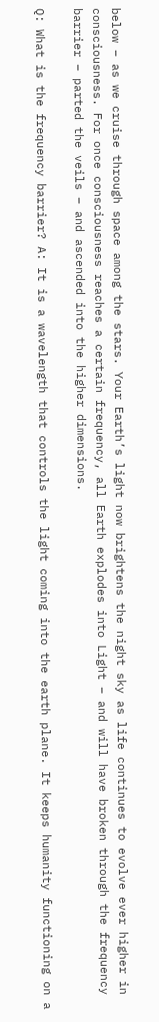below – as we cruise through space among the stars. Your Earth’s light now brightens the night sky as life continues to evolve ever higher in consciousness. For once consciousness reaches a certain frequency, all Earth explodes into Light – and will have broken through the frequency barrier – parted the veils – and ascended into the higher dimensions.

Q: What is the frequency barrier? A: It is a wavelength that controls the light coming into the earth plane. It keeps humanity functioning on a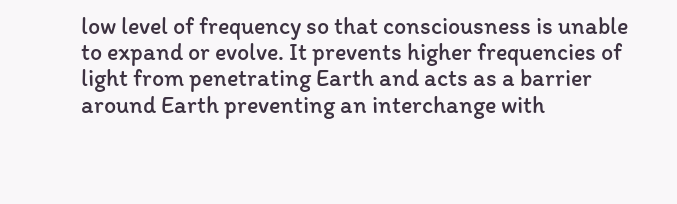low level of frequency so that consciousness is unable to expand or evolve. It prevents higher frequencies of light from penetrating Earth and acts as a barrier around Earth preventing an interchange with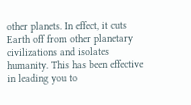other planets. In effect, it cuts Earth off from other planetary civilizations and isolates humanity. This has been effective in leading you to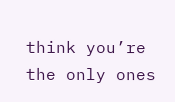think you’re the only ones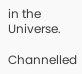in the Universe.

Channelled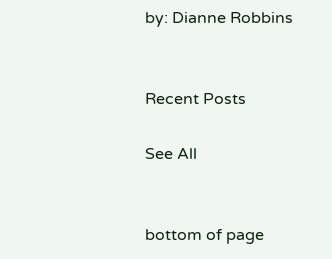by: Dianne Robbins


Recent Posts

See All


bottom of page